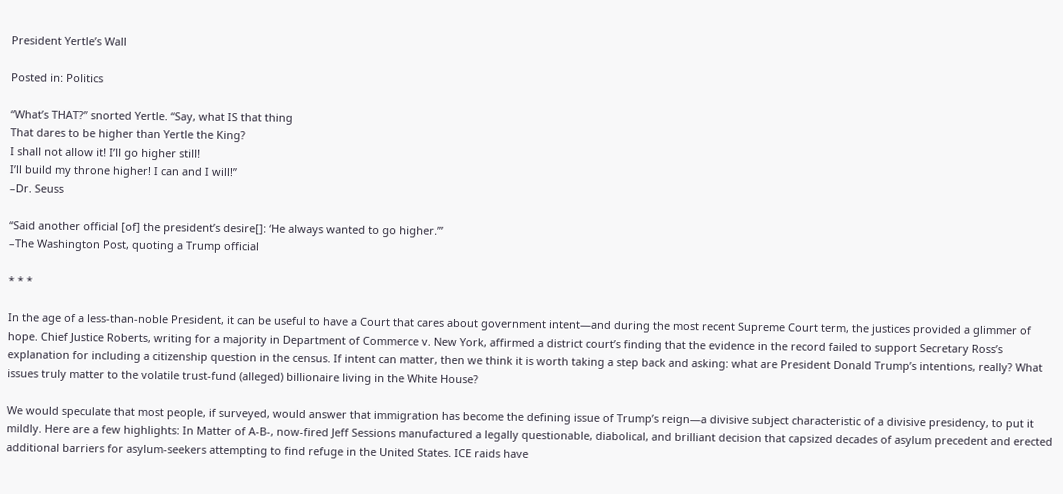President Yertle’s Wall

Posted in: Politics

“What’s THAT?” snorted Yertle. “Say, what IS that thing
That dares to be higher than Yertle the King?
I shall not allow it! I’ll go higher still!
I’ll build my throne higher! I can and I will!”
–Dr. Seuss

“Said another official [of] the president’s desire[]: ‘He always wanted to go higher.’”
–The Washington Post, quoting a Trump official

* * *

In the age of a less-than-noble President, it can be useful to have a Court that cares about government intent—and during the most recent Supreme Court term, the justices provided a glimmer of hope. Chief Justice Roberts, writing for a majority in Department of Commerce v. New York, affirmed a district court’s finding that the evidence in the record failed to support Secretary Ross’s explanation for including a citizenship question in the census. If intent can matter, then we think it is worth taking a step back and asking: what are President Donald Trump’s intentions, really? What issues truly matter to the volatile trust-fund (alleged) billionaire living in the White House?

We would speculate that most people, if surveyed, would answer that immigration has become the defining issue of Trump’s reign—a divisive subject characteristic of a divisive presidency, to put it mildly. Here are a few highlights: In Matter of A-B-, now-fired Jeff Sessions manufactured a legally questionable, diabolical, and brilliant decision that capsized decades of asylum precedent and erected additional barriers for asylum-seekers attempting to find refuge in the United States. ICE raids have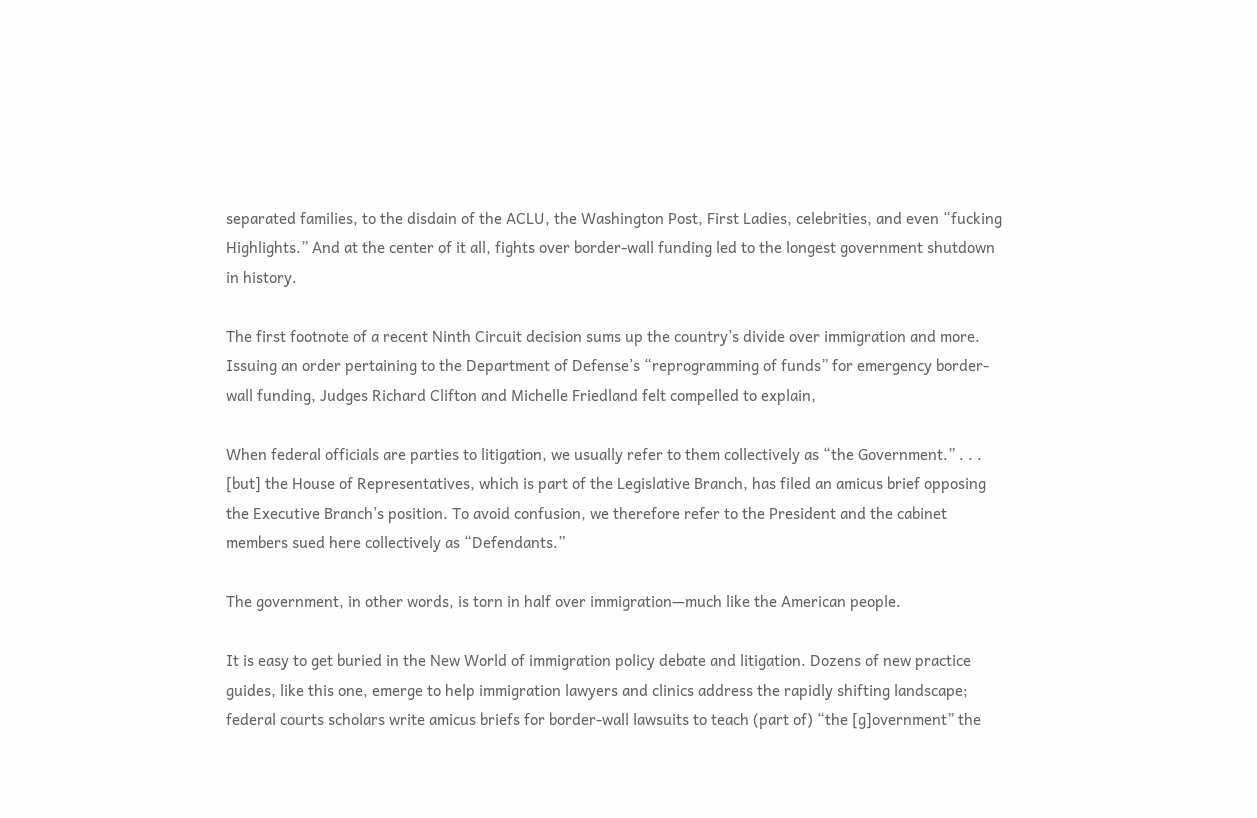separated families, to the disdain of the ACLU, the Washington Post, First Ladies, celebrities, and even “fucking Highlights.” And at the center of it all, fights over border-wall funding led to the longest government shutdown in history.

The first footnote of a recent Ninth Circuit decision sums up the country’s divide over immigration and more. Issuing an order pertaining to the Department of Defense’s “reprogramming of funds” for emergency border-wall funding, Judges Richard Clifton and Michelle Friedland felt compelled to explain,

When federal officials are parties to litigation, we usually refer to them collectively as “the Government.” . . . [but] the House of Representatives, which is part of the Legislative Branch, has filed an amicus brief opposing the Executive Branch’s position. To avoid confusion, we therefore refer to the President and the cabinet members sued here collectively as “Defendants.”

The government, in other words, is torn in half over immigration—much like the American people.

It is easy to get buried in the New World of immigration policy debate and litigation. Dozens of new practice guides, like this one, emerge to help immigration lawyers and clinics address the rapidly shifting landscape; federal courts scholars write amicus briefs for border-wall lawsuits to teach (part of) “the [g]overnment” the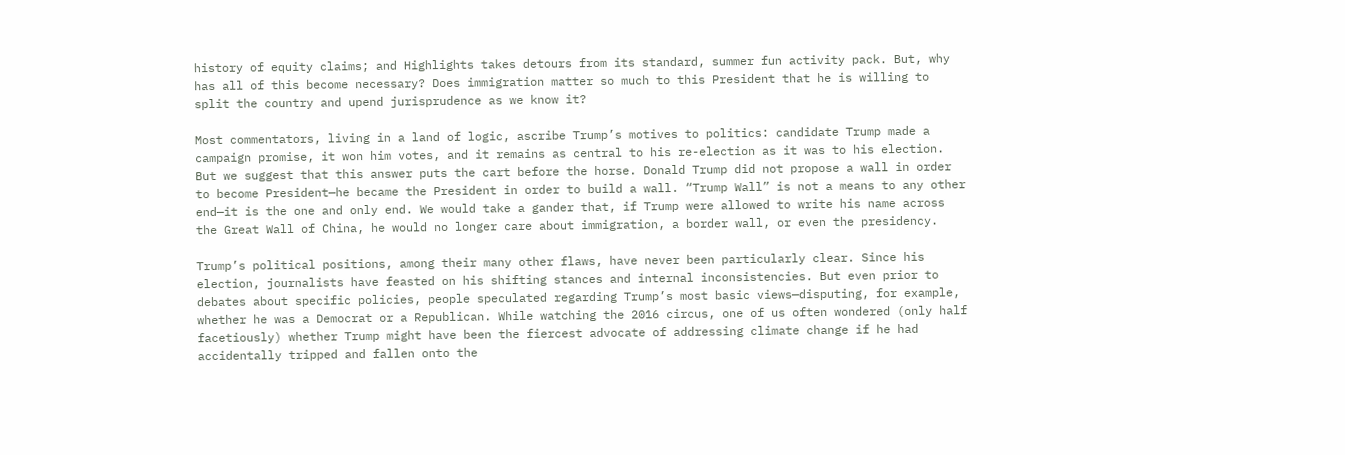history of equity claims; and Highlights takes detours from its standard, summer fun activity pack. But, why has all of this become necessary? Does immigration matter so much to this President that he is willing to split the country and upend jurisprudence as we know it?

Most commentators, living in a land of logic, ascribe Trump’s motives to politics: candidate Trump made a campaign promise, it won him votes, and it remains as central to his re-election as it was to his election. But we suggest that this answer puts the cart before the horse. Donald Trump did not propose a wall in order to become President—he became the President in order to build a wall. “Trump Wall” is not a means to any other end—it is the one and only end. We would take a gander that, if Trump were allowed to write his name across the Great Wall of China, he would no longer care about immigration, a border wall, or even the presidency.

Trump’s political positions, among their many other flaws, have never been particularly clear. Since his election, journalists have feasted on his shifting stances and internal inconsistencies. But even prior to debates about specific policies, people speculated regarding Trump’s most basic views—disputing, for example, whether he was a Democrat or a Republican. While watching the 2016 circus, one of us often wondered (only half facetiously) whether Trump might have been the fiercest advocate of addressing climate change if he had accidentally tripped and fallen onto the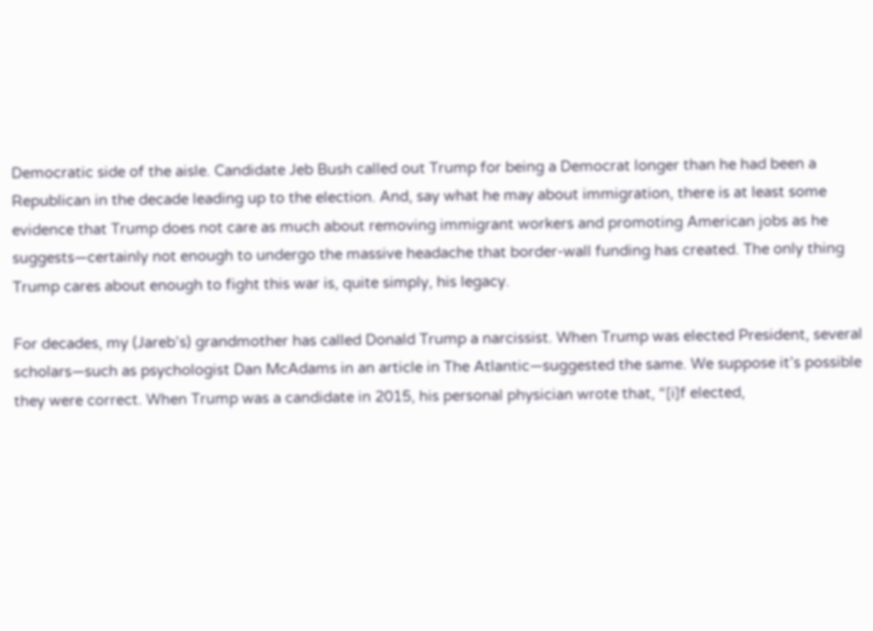Democratic side of the aisle. Candidate Jeb Bush called out Trump for being a Democrat longer than he had been a Republican in the decade leading up to the election. And, say what he may about immigration, there is at least some evidence that Trump does not care as much about removing immigrant workers and promoting American jobs as he suggests—certainly not enough to undergo the massive headache that border-wall funding has created. The only thing Trump cares about enough to fight this war is, quite simply, his legacy.

For decades, my (Jareb’s) grandmother has called Donald Trump a narcissist. When Trump was elected President, several scholars—such as psychologist Dan McAdams in an article in The Atlantic—suggested the same. We suppose it’s possible they were correct. When Trump was a candidate in 2015, his personal physician wrote that, “[i]f elected,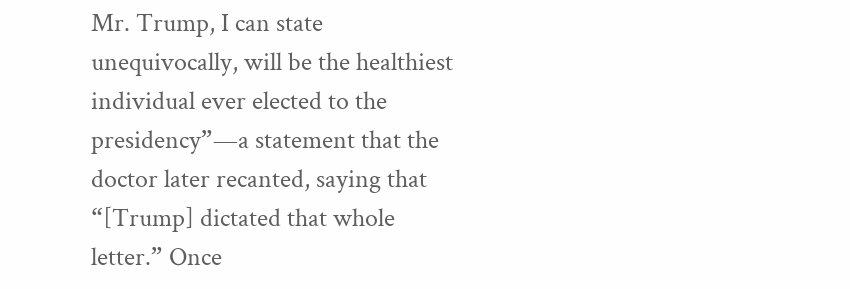Mr. Trump, I can state unequivocally, will be the healthiest individual ever elected to the presidency”—a statement that the doctor later recanted, saying that “[Trump] dictated that whole letter.” Once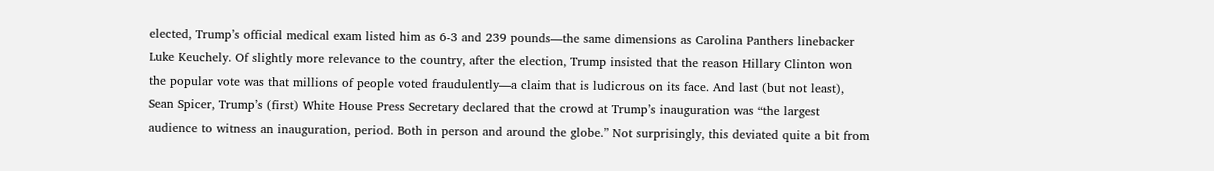elected, Trump’s official medical exam listed him as 6-3 and 239 pounds—the same dimensions as Carolina Panthers linebacker Luke Keuchely. Of slightly more relevance to the country, after the election, Trump insisted that the reason Hillary Clinton won the popular vote was that millions of people voted fraudulently—a claim that is ludicrous on its face. And last (but not least), Sean Spicer, Trump’s (first) White House Press Secretary declared that the crowd at Trump’s inauguration was “the largest audience to witness an inauguration, period. Both in person and around the globe.” Not surprisingly, this deviated quite a bit from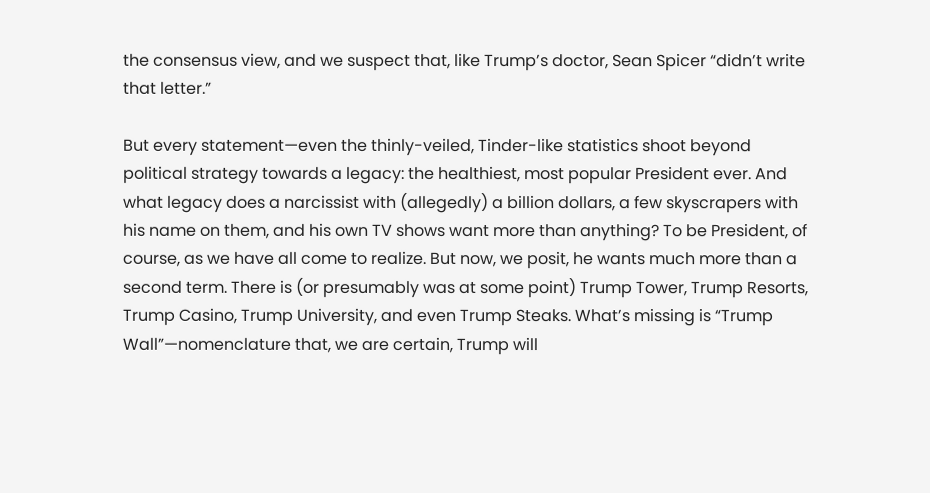the consensus view, and we suspect that, like Trump’s doctor, Sean Spicer “didn’t write that letter.”

But every statement—even the thinly-veiled, Tinder-like statistics shoot beyond political strategy towards a legacy: the healthiest, most popular President ever. And what legacy does a narcissist with (allegedly) a billion dollars, a few skyscrapers with his name on them, and his own TV shows want more than anything? To be President, of course, as we have all come to realize. But now, we posit, he wants much more than a second term. There is (or presumably was at some point) Trump Tower, Trump Resorts, Trump Casino, Trump University, and even Trump Steaks. What’s missing is “Trump Wall”—nomenclature that, we are certain, Trump will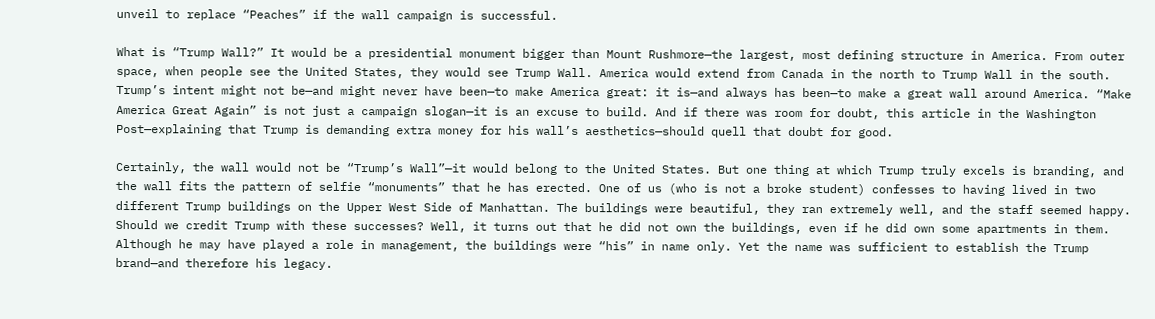unveil to replace “Peaches” if the wall campaign is successful.

What is “Trump Wall?” It would be a presidential monument bigger than Mount Rushmore—the largest, most defining structure in America. From outer space, when people see the United States, they would see Trump Wall. America would extend from Canada in the north to Trump Wall in the south. Trump’s intent might not be—and might never have been—to make America great: it is—and always has been—to make a great wall around America. “Make America Great Again” is not just a campaign slogan—it is an excuse to build. And if there was room for doubt, this article in the Washington Post—explaining that Trump is demanding extra money for his wall’s aesthetics—should quell that doubt for good.

Certainly, the wall would not be “Trump’s Wall”—it would belong to the United States. But one thing at which Trump truly excels is branding, and the wall fits the pattern of selfie “monuments” that he has erected. One of us (who is not a broke student) confesses to having lived in two different Trump buildings on the Upper West Side of Manhattan. The buildings were beautiful, they ran extremely well, and the staff seemed happy. Should we credit Trump with these successes? Well, it turns out that he did not own the buildings, even if he did own some apartments in them. Although he may have played a role in management, the buildings were “his” in name only. Yet the name was sufficient to establish the Trump brand—and therefore his legacy.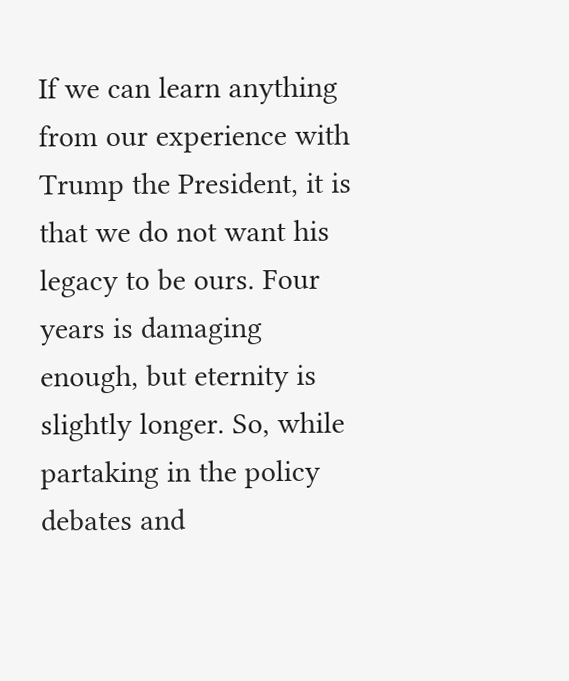If we can learn anything from our experience with Trump the President, it is that we do not want his legacy to be ours. Four years is damaging enough, but eternity is slightly longer. So, while partaking in the policy debates and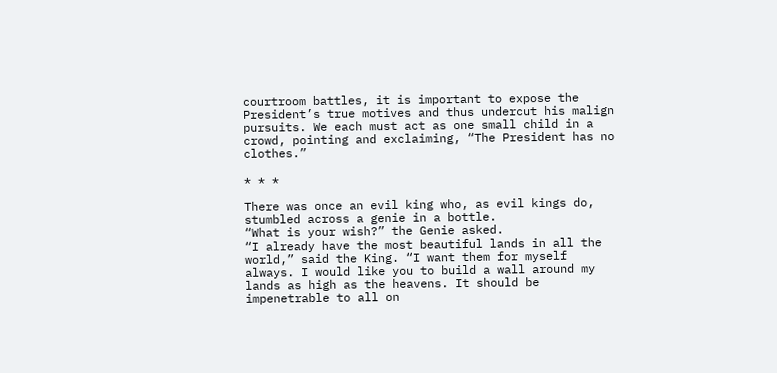courtroom battles, it is important to expose the President’s true motives and thus undercut his malign pursuits. We each must act as one small child in a crowd, pointing and exclaiming, “The President has no clothes.”

* * *

There was once an evil king who, as evil kings do, stumbled across a genie in a bottle.
“What is your wish?” the Genie asked.
“I already have the most beautiful lands in all the world,” said the King. “I want them for myself always. I would like you to build a wall around my lands as high as the heavens. It should be impenetrable to all on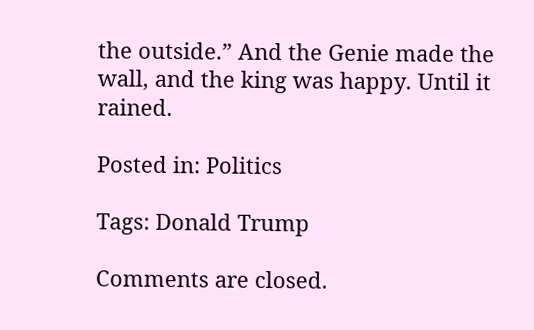the outside.” And the Genie made the wall, and the king was happy. Until it rained.

Posted in: Politics

Tags: Donald Trump

Comments are closed.